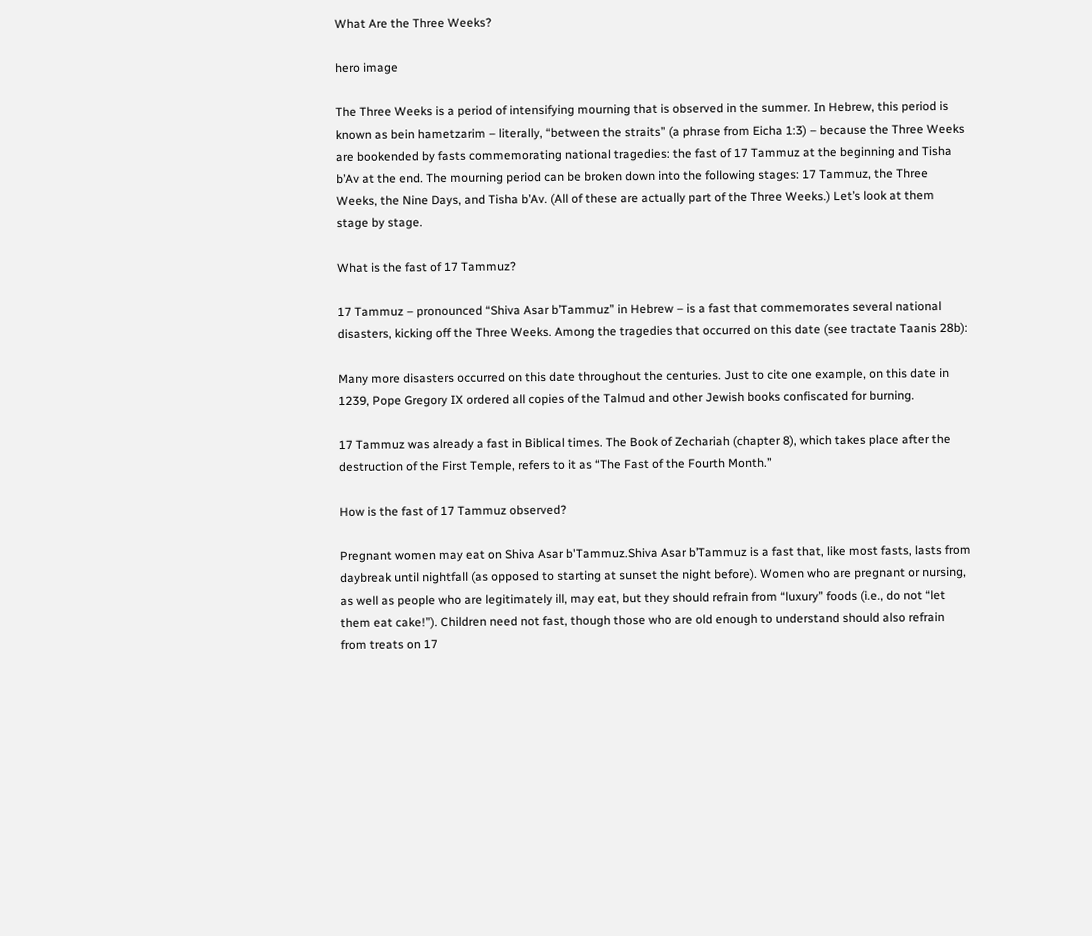What Are the Three Weeks?

hero image

The Three Weeks is a period of intensifying mourning that is observed in the summer. In Hebrew, this period is known as bein hametzarim – literally, “between the straits” (a phrase from Eicha 1:3) – because the Three Weeks are bookended by fasts commemorating national tragedies: the fast of 17 Tammuz at the beginning and Tisha b’Av at the end. The mourning period can be broken down into the following stages: 17 Tammuz, the Three Weeks, the Nine Days, and Tisha b’Av. (All of these are actually part of the Three Weeks.) Let’s look at them stage by stage.

What is the fast of 17 Tammuz?

17 Tammuz – pronounced “Shiva Asar b’Tammuz” in Hebrew – is a fast that commemorates several national disasters, kicking off the Three Weeks. Among the tragedies that occurred on this date (see tractate Taanis 28b):

Many more disasters occurred on this date throughout the centuries. Just to cite one example, on this date in 1239, Pope Gregory IX ordered all copies of the Talmud and other Jewish books confiscated for burning.

17 Tammuz was already a fast in Biblical times. The Book of Zechariah (chapter 8), which takes place after the destruction of the First Temple, refers to it as “The Fast of the Fourth Month.”

How is the fast of 17 Tammuz observed?

Pregnant women may eat on Shiva Asar b'Tammuz.Shiva Asar b’Tammuz is a fast that, like most fasts, lasts from daybreak until nightfall (as opposed to starting at sunset the night before). Women who are pregnant or nursing, as well as people who are legitimately ill, may eat, but they should refrain from “luxury” foods (i.e., do not “let them eat cake!”). Children need not fast, though those who are old enough to understand should also refrain from treats on 17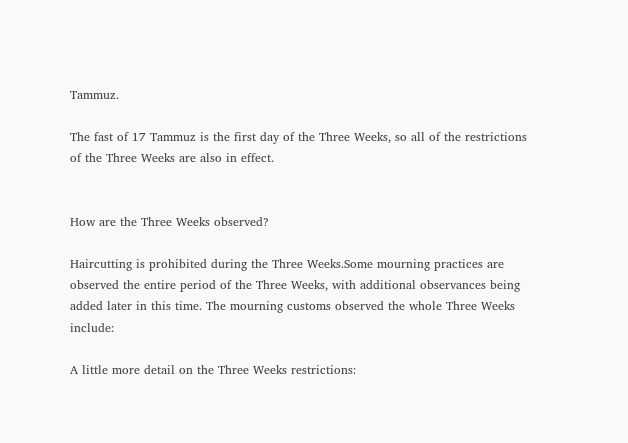Tammuz.

The fast of 17 Tammuz is the first day of the Three Weeks, so all of the restrictions of the Three Weeks are also in effect.


How are the Three Weeks observed?

Haircutting is prohibited during the Three Weeks.Some mourning practices are observed the entire period of the Three Weeks, with additional observances being added later in this time. The mourning customs observed the whole Three Weeks include:

A little more detail on the Three Weeks restrictions: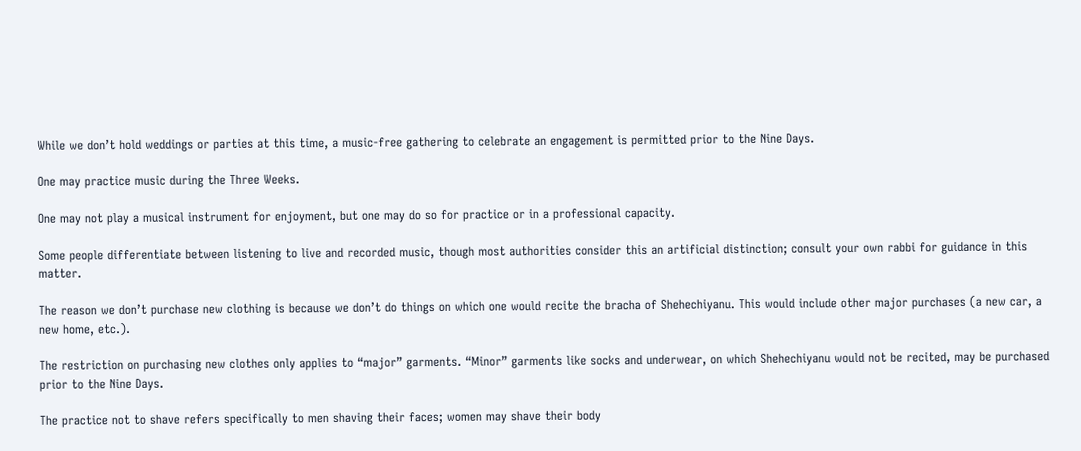While we don’t hold weddings or parties at this time, a music-free gathering to celebrate an engagement is permitted prior to the Nine Days.

One may practice music during the Three Weeks.

One may not play a musical instrument for enjoyment, but one may do so for practice or in a professional capacity.

Some people differentiate between listening to live and recorded music, though most authorities consider this an artificial distinction; consult your own rabbi for guidance in this matter.

The reason we don’t purchase new clothing is because we don’t do things on which one would recite the bracha of Shehechiyanu. This would include other major purchases (a new car, a new home, etc.).

The restriction on purchasing new clothes only applies to “major” garments. “Minor” garments like socks and underwear, on which Shehechiyanu would not be recited, may be purchased prior to the Nine Days.

The practice not to shave refers specifically to men shaving their faces; women may shave their body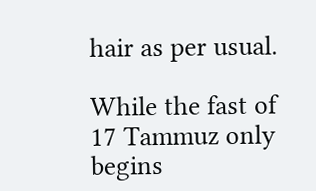hair as per usual.

While the fast of 17 Tammuz only begins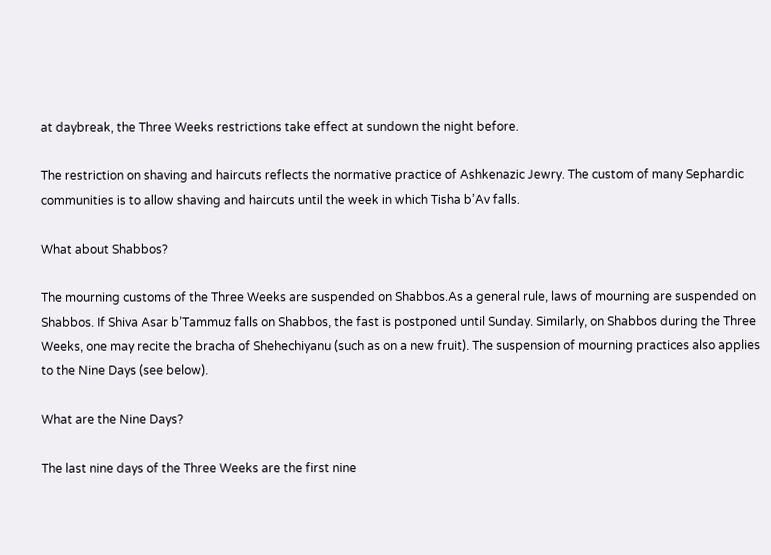at daybreak, the Three Weeks restrictions take effect at sundown the night before.

The restriction on shaving and haircuts reflects the normative practice of Ashkenazic Jewry. The custom of many Sephardic communities is to allow shaving and haircuts until the week in which Tisha b’Av falls.

What about Shabbos?

The mourning customs of the Three Weeks are suspended on Shabbos.As a general rule, laws of mourning are suspended on Shabbos. If Shiva Asar b’Tammuz falls on Shabbos, the fast is postponed until Sunday. Similarly, on Shabbos during the Three Weeks, one may recite the bracha of Shehechiyanu (such as on a new fruit). The suspension of mourning practices also applies to the Nine Days (see below).

What are the Nine Days?

The last nine days of the Three Weeks are the first nine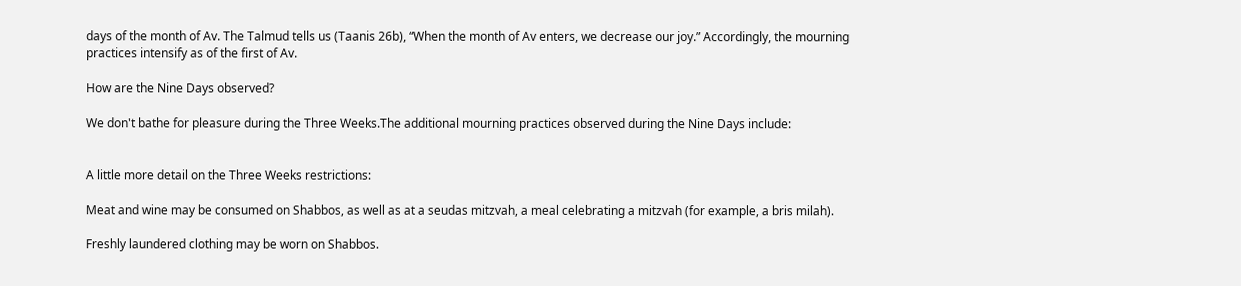days of the month of Av. The Talmud tells us (Taanis 26b), “When the month of Av enters, we decrease our joy.” Accordingly, the mourning practices intensify as of the first of Av.

How are the Nine Days observed?

We don't bathe for pleasure during the Three Weeks.The additional mourning practices observed during the Nine Days include:


A little more detail on the Three Weeks restrictions:

Meat and wine may be consumed on Shabbos, as well as at a seudas mitzvah, a meal celebrating a mitzvah (for example, a bris milah).

Freshly laundered clothing may be worn on Shabbos.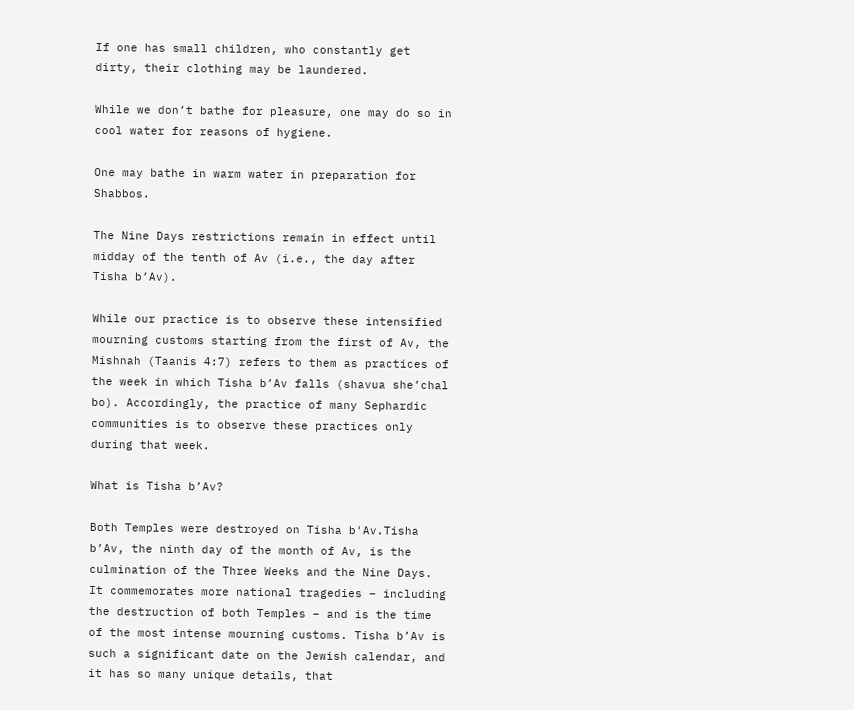If one has small children, who constantly get dirty, their clothing may be laundered.

While we don’t bathe for pleasure, one may do so in cool water for reasons of hygiene.

One may bathe in warm water in preparation for Shabbos.

The Nine Days restrictions remain in effect until midday of the tenth of Av (i.e., the day after Tisha b’Av).

While our practice is to observe these intensified mourning customs starting from the first of Av, the Mishnah (Taanis 4:7) refers to them as practices of the week in which Tisha b’Av falls (shavua she’chal bo). Accordingly, the practice of many Sephardic communities is to observe these practices only during that week.

What is Tisha b’Av?

Both Temples were destroyed on Tisha b'Av.Tisha b’Av, the ninth day of the month of Av, is the culmination of the Three Weeks and the Nine Days. It commemorates more national tragedies – including the destruction of both Temples – and is the time of the most intense mourning customs. Tisha b’Av is such a significant date on the Jewish calendar, and it has so many unique details, that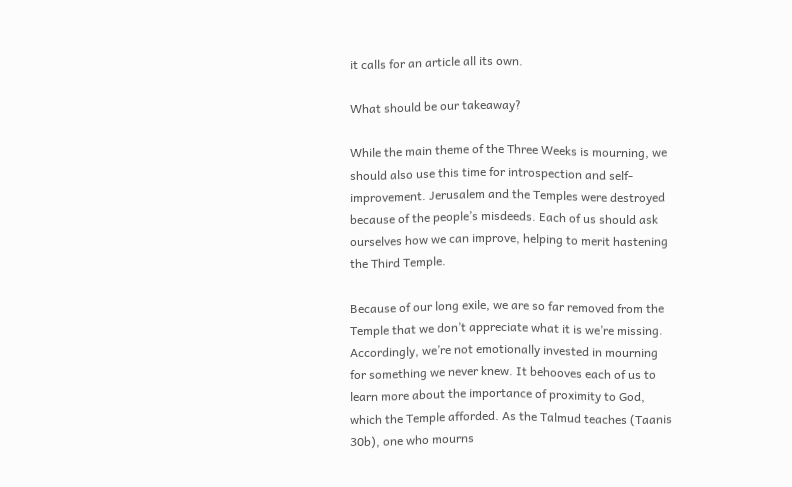it calls for an article all its own.

What should be our takeaway?

While the main theme of the Three Weeks is mourning, we should also use this time for introspection and self-improvement. Jerusalem and the Temples were destroyed because of the people’s misdeeds. Each of us should ask ourselves how we can improve, helping to merit hastening the Third Temple.

Because of our long exile, we are so far removed from the Temple that we don’t appreciate what it is we’re missing. Accordingly, we’re not emotionally invested in mourning for something we never knew. It behooves each of us to learn more about the importance of proximity to God, which the Temple afforded. As the Talmud teaches (Taanis 30b), one who mourns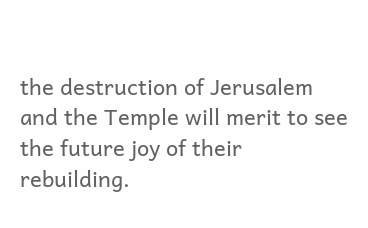the destruction of Jerusalem and the Temple will merit to see the future joy of their rebuilding.